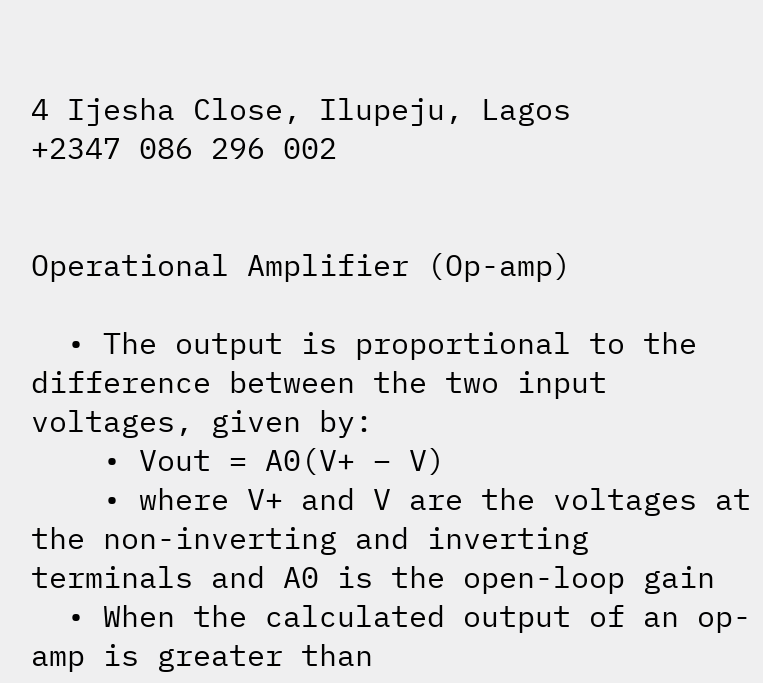4 Ijesha Close, Ilupeju, Lagos
+2347 086 296 002


Operational Amplifier (Op-amp)

  • The output is proportional to the difference between the two input voltages, given by:
    • Vout = A0(V+ – V)
    • where V+ and V are the voltages at the non-inverting and inverting terminals and A0 is the open-loop gain
  • When the calculated output of an op-amp is greater than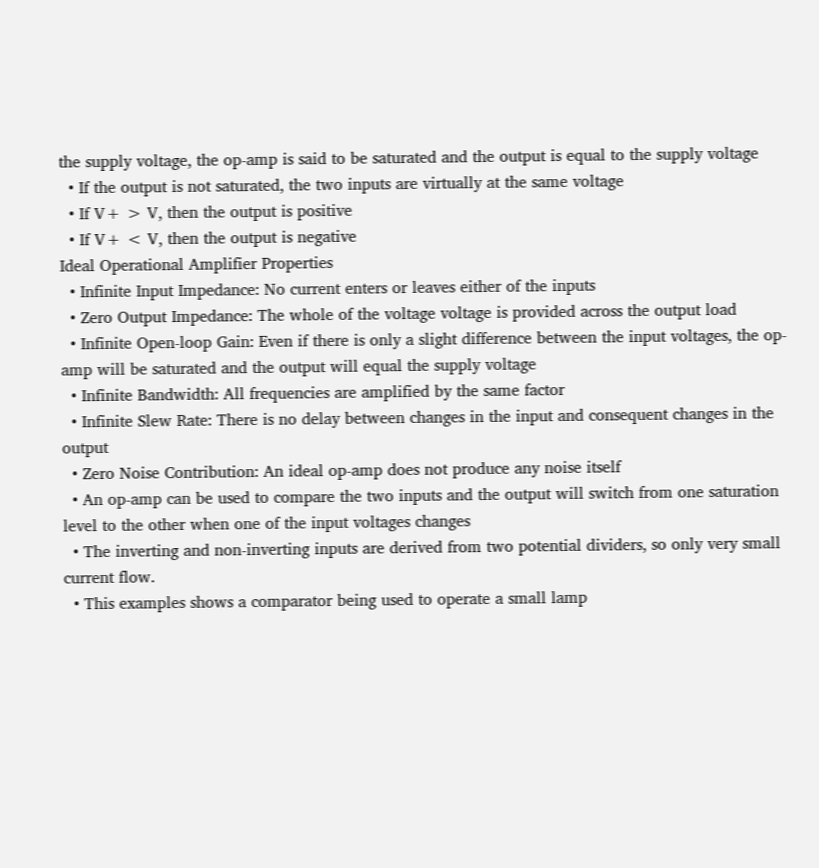the supply voltage, the op-amp is said to be saturated and the output is equal to the supply voltage
  • If the output is not saturated, the two inputs are virtually at the same voltage
  • If V+ > V, then the output is positive
  • If V+ < V, then the output is negative
Ideal Operational Amplifier Properties
  • Infinite Input Impedance: No current enters or leaves either of the inputs
  • Zero Output Impedance: The whole of the voltage voltage is provided across the output load
  • Infinite Open-loop Gain: Even if there is only a slight difference between the input voltages, the op-amp will be saturated and the output will equal the supply voltage
  • Infinite Bandwidth: All frequencies are amplified by the same factor
  • Infinite Slew Rate: There is no delay between changes in the input and consequent changes in the output
  • Zero Noise Contribution: An ideal op-amp does not produce any noise itself
  • An op-amp can be used to compare the two inputs and the output will switch from one saturation level to the other when one of the input voltages changes
  • The inverting and non-inverting inputs are derived from two potential dividers, so only very small current flow.
  • This examples shows a comparator being used to operate a small lamp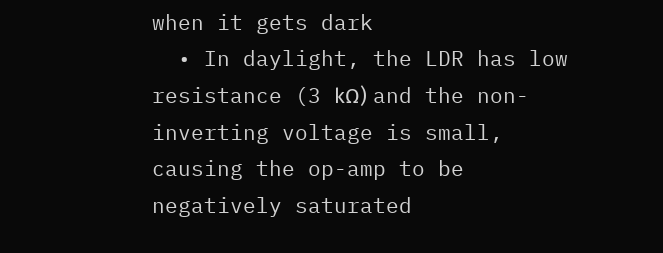when it gets dark
  • In daylight, the LDR has low resistance (3 kΩ) and the non-inverting voltage is small, causing the op-amp to be negatively saturated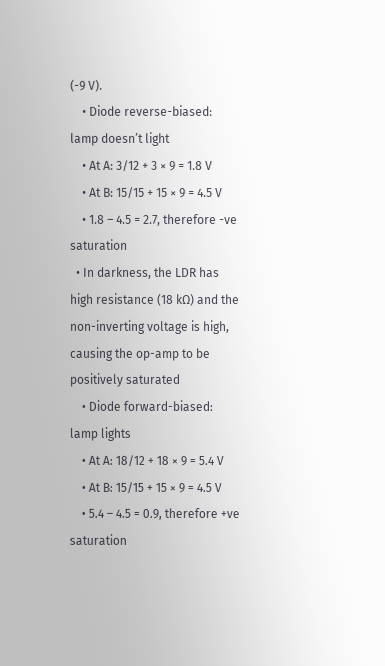(-9 V).
    • Diode reverse-biased: lamp doesn’t light
    • At A: 3/12 + 3 × 9 = 1.8 V
    • At B: 15/15 + 15 × 9 = 4.5 V
    • 1.8 – 4.5 = 2.7, therefore -ve saturation
  • In darkness, the LDR has high resistance (18 kΩ) and the non-inverting voltage is high, causing the op-amp to be positively saturated
    • Diode forward-biased: lamp lights
    • At A: 18/12 + 18 × 9 = 5.4 V
    • At B: 15/15 + 15 × 9 = 4.5 V
    • 5.4 – 4.5 = 0.9, therefore +ve saturation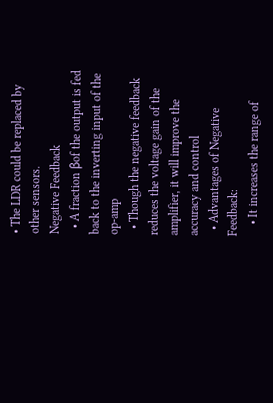• The LDR could be replaced by other sensors.
Negative Feedback
  • A fraction βof the output is fed back to the inverting input of the op-amp
  • Though the negative feedback reduces the voltage gain of the amplifier, it will improve the accuracy and control
  • Advantages of Negative Feedback:
    • It increases the range of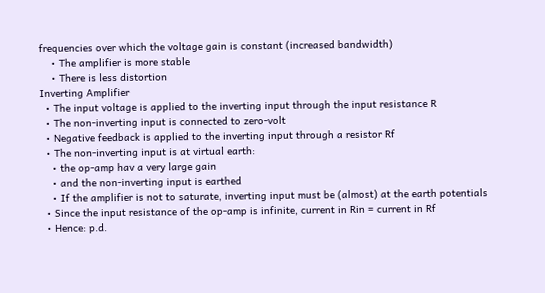frequencies over which the voltage gain is constant (increased bandwidth)
    • The amplifier is more stable
    • There is less distortion
Inverting Amplifier
  • The input voltage is applied to the inverting input through the input resistance R
  • The non-inverting input is connected to zero-volt
  • Negative feedback is applied to the inverting input through a resistor Rf
  • The non-inverting input is at virtual earth:
    • the op-amp hav a very large gain
    • and the non-inverting input is earthed
    • If the amplifier is not to saturate, inverting input must be (almost) at the earth potentials
  • Since the input resistance of the op-amp is infinite, current in Rin = current in Rf
  • Hence: p.d.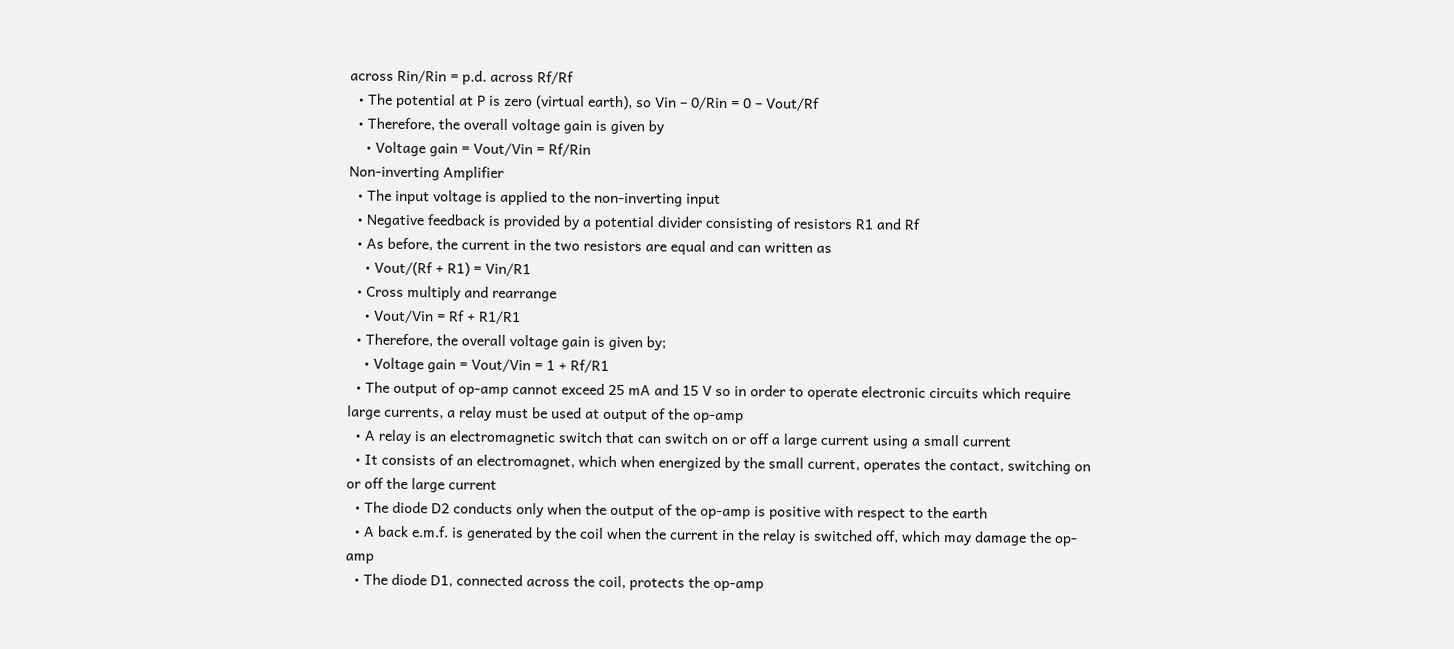across Rin/Rin = p.d. across Rf/Rf
  • The potential at P is zero (virtual earth), so Vin – 0/Rin = 0 – Vout/Rf
  • Therefore, the overall voltage gain is given by
    • Voltage gain = Vout/Vin = Rf/Rin
Non-inverting Amplifier
  • The input voltage is applied to the non-inverting input
  • Negative feedback is provided by a potential divider consisting of resistors R1 and Rf
  • As before, the current in the two resistors are equal and can written as
    • Vout/(Rf + R1) = Vin/R1
  • Cross multiply and rearrange
    • Vout/Vin = Rf + R1/R1
  • Therefore, the overall voltage gain is given by;
    • Voltage gain = Vout/Vin = 1 + Rf/R1
  • The output of op-amp cannot exceed 25 mA and 15 V so in order to operate electronic circuits which require large currents, a relay must be used at output of the op-amp
  • A relay is an electromagnetic switch that can switch on or off a large current using a small current
  • It consists of an electromagnet, which when energized by the small current, operates the contact, switching on or off the large current
  • The diode D2 conducts only when the output of the op-amp is positive with respect to the earth
  • A back e.m.f. is generated by the coil when the current in the relay is switched off, which may damage the op-amp
  • The diode D1, connected across the coil, protects the op-amp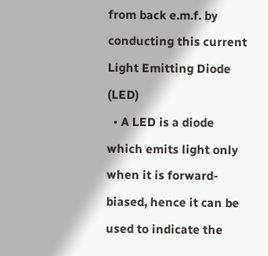from back e.m.f. by conducting this current
Light Emitting Diode (LED)
  • A LED is a diode which emits light only when it is forward-biased, hence it can be used to indicate the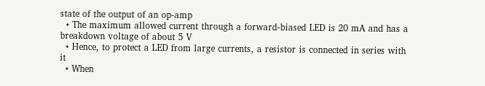state of the output of an op-amp
  • The maximum allowed current through a forward-biased LED is 20 mA and has a breakdown voltage of about 5 V
  • Hence, to protect a LED from large currents, a resistor is connected in series with it
  • When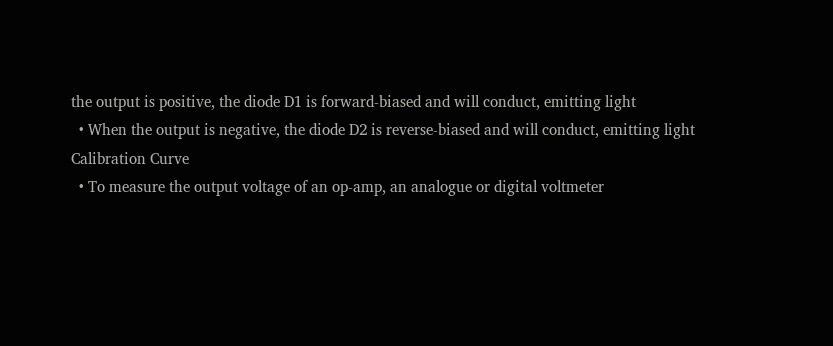the output is positive, the diode D1 is forward-biased and will conduct, emitting light
  • When the output is negative, the diode D2 is reverse-biased and will conduct, emitting light
Calibration Curve
  • To measure the output voltage of an op-amp, an analogue or digital voltmeter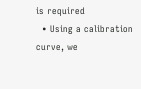is required
  • Using a calibration curve, we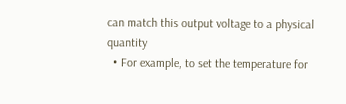can match this output voltage to a physical quantity
  • For example, to set the temperature for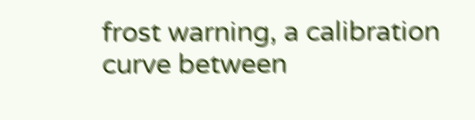frost warning, a calibration curve between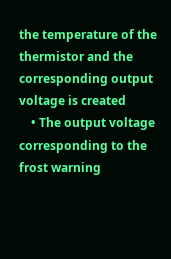the temperature of the thermistor and the corresponding output voltage is created
    • The output voltage corresponding to the frost warning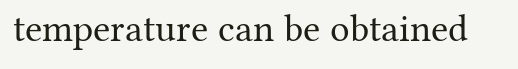temperature can be obtained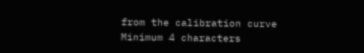from the calibration curve
Minimum 4 characters